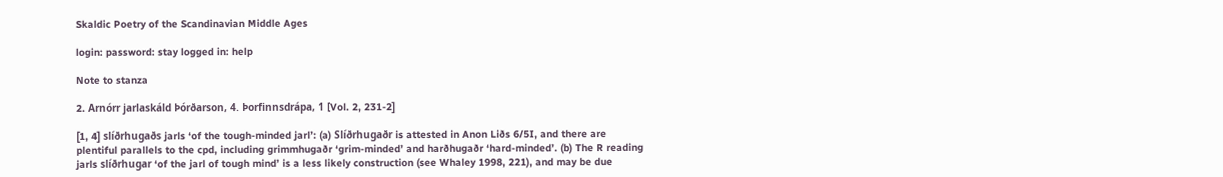Skaldic Poetry of the Scandinavian Middle Ages

login: password: stay logged in: help

Note to stanza

2. Arnórr jarlaskáld Þórðarson, 4. Þorfinnsdrápa, 1 [Vol. 2, 231-2]

[1, 4] slíðrhugaðs jarls ‘of the tough-minded jarl’: (a) Slíðrhugaðr is attested in Anon Liðs 6/5I, and there are plentiful parallels to the cpd, including grimmhugaðr ‘grim-minded’ and harðhugaðr ‘hard-minded’. (b) The R reading jarls slíðrhugar ‘of the jarl of tough mind’ is a less likely construction (see Whaley 1998, 221), and may be due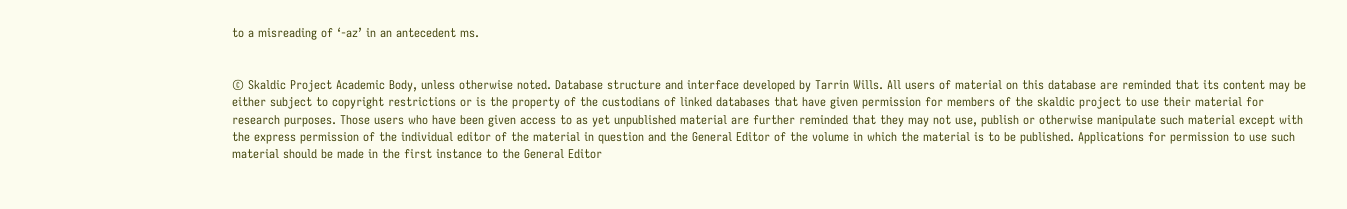to a misreading of ‘-az’ in an antecedent ms.


© Skaldic Project Academic Body, unless otherwise noted. Database structure and interface developed by Tarrin Wills. All users of material on this database are reminded that its content may be either subject to copyright restrictions or is the property of the custodians of linked databases that have given permission for members of the skaldic project to use their material for research purposes. Those users who have been given access to as yet unpublished material are further reminded that they may not use, publish or otherwise manipulate such material except with the express permission of the individual editor of the material in question and the General Editor of the volume in which the material is to be published. Applications for permission to use such material should be made in the first instance to the General Editor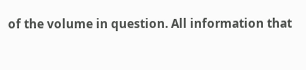of the volume in question. All information that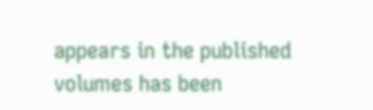appears in the published volumes has been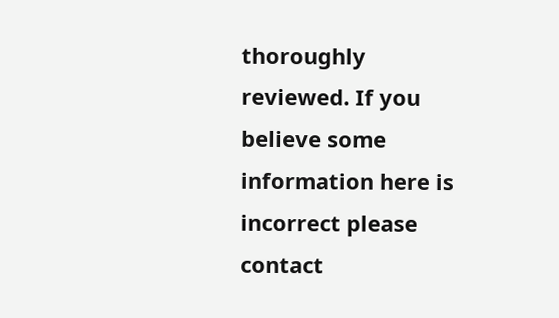thoroughly reviewed. If you believe some information here is incorrect please contact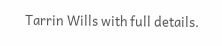Tarrin Wills with full details.